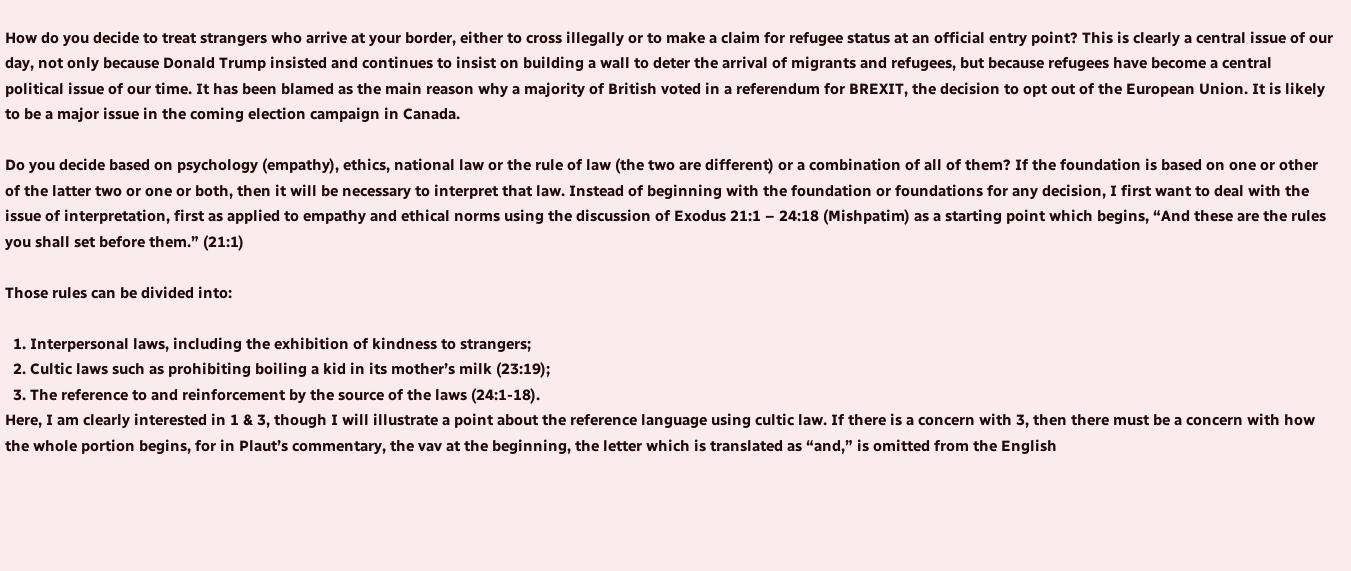How do you decide to treat strangers who arrive at your border, either to cross illegally or to make a claim for refugee status at an official entry point? This is clearly a central issue of our day, not only because Donald Trump insisted and continues to insist on building a wall to deter the arrival of migrants and refugees, but because refugees have become a central political issue of our time. It has been blamed as the main reason why a majority of British voted in a referendum for BREXIT, the decision to opt out of the European Union. It is likely to be a major issue in the coming election campaign in Canada.

Do you decide based on psychology (empathy), ethics, national law or the rule of law (the two are different) or a combination of all of them? If the foundation is based on one or other of the latter two or one or both, then it will be necessary to interpret that law. Instead of beginning with the foundation or foundations for any decision, I first want to deal with the issue of interpretation, first as applied to empathy and ethical norms using the discussion of Exodus 21:1 – 24:18 (Mishpatim) as a starting point which begins, “And these are the rules you shall set before them.” (21:1)

Those rules can be divided into:

  1. Interpersonal laws, including the exhibition of kindness to strangers;
  2. Cultic laws such as prohibiting boiling a kid in its mother’s milk (23:19);
  3. The reference to and reinforcement by the source of the laws (24:1-18).
Here, I am clearly interested in 1 & 3, though I will illustrate a point about the reference language using cultic law. If there is a concern with 3, then there must be a concern with how the whole portion begins, for in Plaut’s commentary, the vav at the beginning, the letter which is translated as “and,” is omitted from the English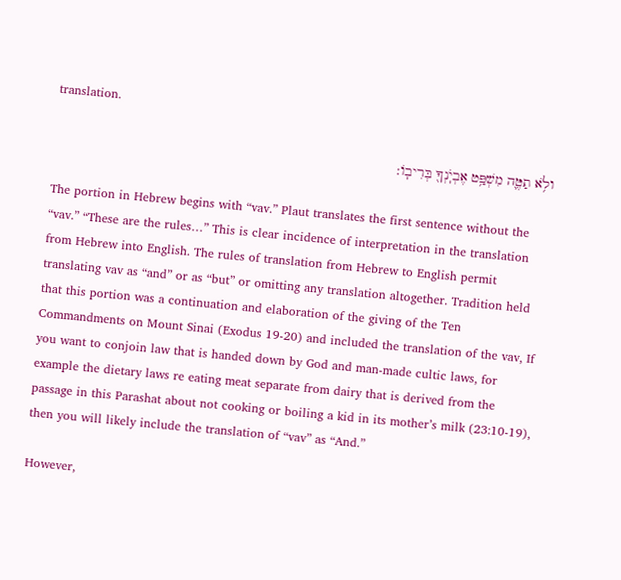translation.

ולֹ֥א תַטֶּ֛ה מִשְׁפַּ֥ט אֶבְיֹֽנְךָ֖ בְּרִיבֽוֹ:

The portion in Hebrew begins with “vav.” Plaut translates the first sentence without the “vav.” “These are the rules…” This is clear incidence of interpretation in the translation from Hebrew into English. The rules of translation from Hebrew to English permit translating vav as “and” or as “but” or omitting any translation altogether. Tradition held that this portion was a continuation and elaboration of the giving of the Ten Commandments on Mount Sinai (Exodus 19-20) and included the translation of the vav, If you want to conjoin law that is handed down by God and man-made cultic laws, for example the dietary laws re eating meat separate from dairy that is derived from the passage in this Parashat about not cooking or boiling a kid in its mother’s milk (23:10-19), then you will likely include the translation of “vav” as “And.”

However,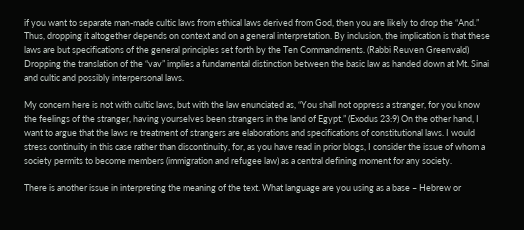if you want to separate man-made cultic laws from ethical laws derived from God, then you are likely to drop the “And.” Thus, dropping it altogether depends on context and on a general interpretation. By inclusion, the implication is that these laws are but specifications of the general principles set forth by the Ten Commandments. (Rabbi Reuven Greenvald) Dropping the translation of the “vav” implies a fundamental distinction between the basic law as handed down at Mt. Sinai and cultic and possibly interpersonal laws.

My concern here is not with cultic laws, but with the law enunciated as, “You shall not oppress a stranger, for you know the feelings of the stranger, having yourselves been strangers in the land of Egypt.” (Exodus 23:9) On the other hand, I want to argue that the laws re treatment of strangers are elaborations and specifications of constitutional laws. I would stress continuity in this case rather than discontinuity, for, as you have read in prior blogs, I consider the issue of whom a society permits to become members (immigration and refugee law) as a central defining moment for any society.

There is another issue in interpreting the meaning of the text. What language are you using as a base – Hebrew or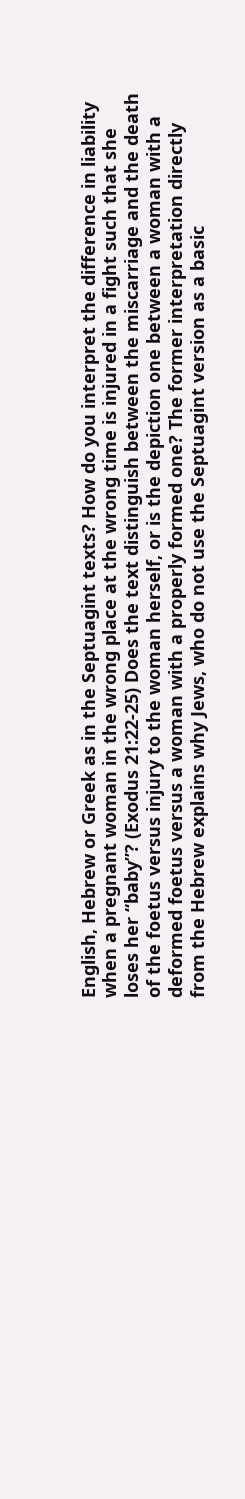English, Hebrew or Greek as in the Septuagint texts? How do you interpret the difference in liability when a pregnant woman in the wrong place at the wrong time is injured in a fight such that she loses her “baby”? (Exodus 21:22-25) Does the text distinguish between the miscarriage and the death of the foetus versus injury to the woman herself, or is the depiction one between a woman with a deformed foetus versus a woman with a properly formed one? The former interpretation directly from the Hebrew explains why Jews, who do not use the Septuagint version as a basic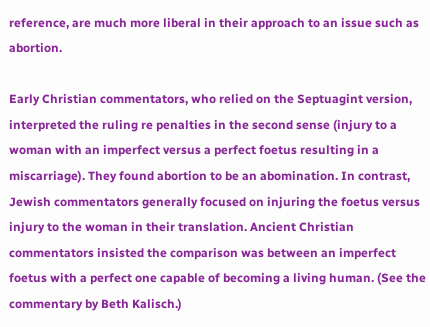reference, are much more liberal in their approach to an issue such as abortion.

Early Christian commentators, who relied on the Septuagint version, interpreted the ruling re penalties in the second sense (injury to a woman with an imperfect versus a perfect foetus resulting in a miscarriage). They found abortion to be an abomination. In contrast, Jewish commentators generally focused on injuring the foetus versus injury to the woman in their translation. Ancient Christian commentators insisted the comparison was between an imperfect foetus with a perfect one capable of becoming a living human. (See the commentary by Beth Kalisch.)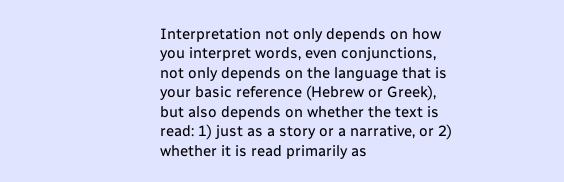Interpretation not only depends on how you interpret words, even conjunctions, not only depends on the language that is your basic reference (Hebrew or Greek), but also depends on whether the text is read: 1) just as a story or a narrative, or 2) whether it is read primarily as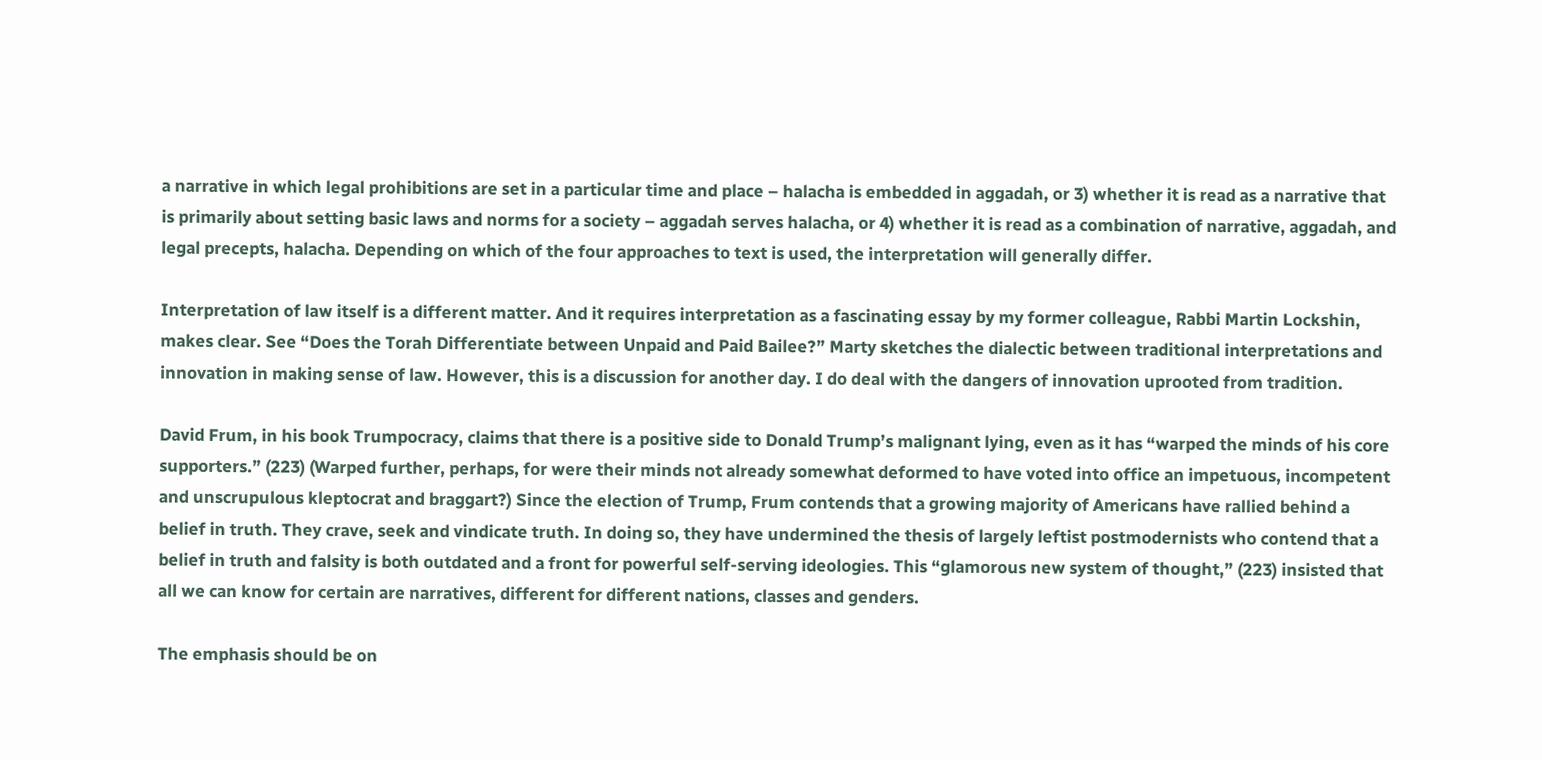a narrative in which legal prohibitions are set in a particular time and place – halacha is embedded in aggadah, or 3) whether it is read as a narrative that is primarily about setting basic laws and norms for a society – aggadah serves halacha, or 4) whether it is read as a combination of narrative, aggadah, and legal precepts, halacha. Depending on which of the four approaches to text is used, the interpretation will generally differ.

Interpretation of law itself is a different matter. And it requires interpretation as a fascinating essay by my former colleague, Rabbi Martin Lockshin, makes clear. See “Does the Torah Differentiate between Unpaid and Paid Bailee?” Marty sketches the dialectic between traditional interpretations and innovation in making sense of law. However, this is a discussion for another day. I do deal with the dangers of innovation uprooted from tradition.

David Frum, in his book Trumpocracy, claims that there is a positive side to Donald Trump’s malignant lying, even as it has “warped the minds of his core supporters.” (223) (Warped further, perhaps, for were their minds not already somewhat deformed to have voted into office an impetuous, incompetent and unscrupulous kleptocrat and braggart?) Since the election of Trump, Frum contends that a growing majority of Americans have rallied behind a belief in truth. They crave, seek and vindicate truth. In doing so, they have undermined the thesis of largely leftist postmodernists who contend that a belief in truth and falsity is both outdated and a front for powerful self-serving ideologies. This “glamorous new system of thought,” (223) insisted that all we can know for certain are narratives, different for different nations, classes and genders.

The emphasis should be on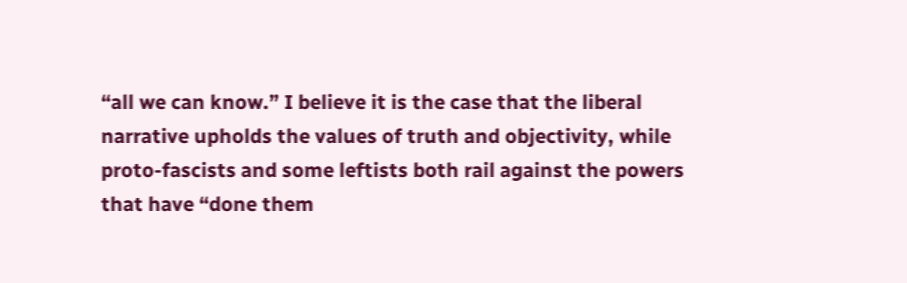“all we can know.” I believe it is the case that the liberal narrative upholds the values of truth and objectivity, while proto-fascists and some leftists both rail against the powers that have “done them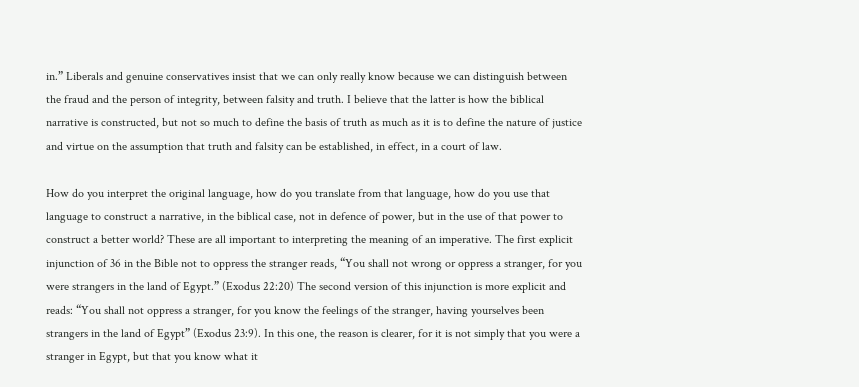in.” Liberals and genuine conservatives insist that we can only really know because we can distinguish between the fraud and the person of integrity, between falsity and truth. I believe that the latter is how the biblical narrative is constructed, but not so much to define the basis of truth as much as it is to define the nature of justice and virtue on the assumption that truth and falsity can be established, in effect, in a court of law.

How do you interpret the original language, how do you translate from that language, how do you use that language to construct a narrative, in the biblical case, not in defence of power, but in the use of that power to construct a better world? These are all important to interpreting the meaning of an imperative. The first explicit injunction of 36 in the Bible not to oppress the stranger reads, “You shall not wrong or oppress a stranger, for you were strangers in the land of Egypt.” (Exodus 22:20) The second version of this injunction is more explicit and reads: “You shall not oppress a stranger, for you know the feelings of the stranger, having yourselves been strangers in the land of Egypt” (Exodus 23:9). In this one, the reason is clearer, for it is not simply that you were a stranger in Egypt, but that you know what it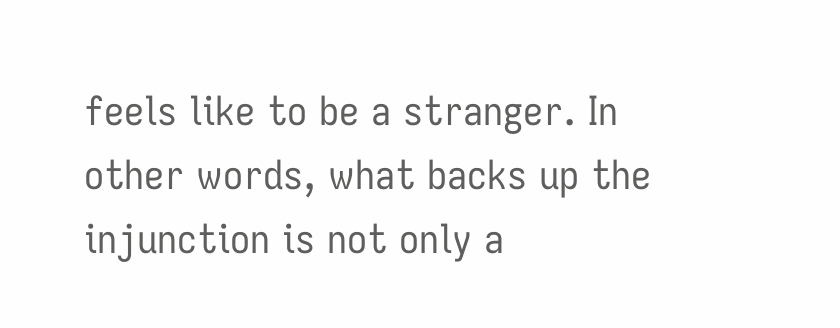feels like to be a stranger. In other words, what backs up the injunction is not only a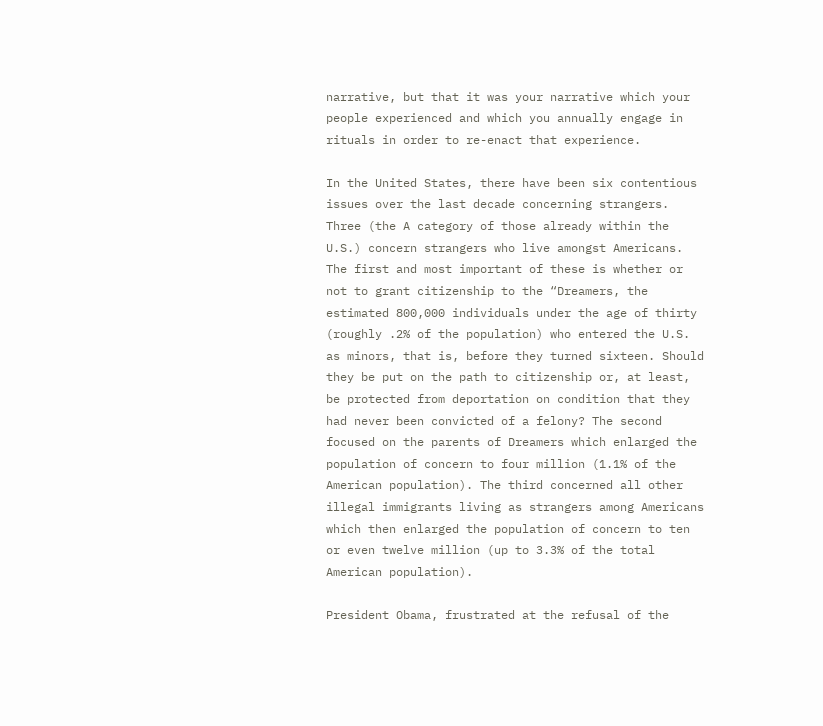narrative, but that it was your narrative which your people experienced and which you annually engage in rituals in order to re-enact that experience.

In the United States, there have been six contentious issues over the last decade concerning strangers. Three (the A category of those already within the U.S.) concern strangers who live amongst Americans. The first and most important of these is whether or not to grant citizenship to the “Dreamers, the estimated 800,000 individuals under the age of thirty (roughly .2% of the population) who entered the U.S. as minors, that is, before they turned sixteen. Should they be put on the path to citizenship or, at least, be protected from deportation on condition that they had never been convicted of a felony? The second focused on the parents of Dreamers which enlarged the population of concern to four million (1.1% of the American population). The third concerned all other illegal immigrants living as strangers among Americans which then enlarged the population of concern to ten or even twelve million (up to 3.3% of the total American population).

President Obama, frustrated at the refusal of the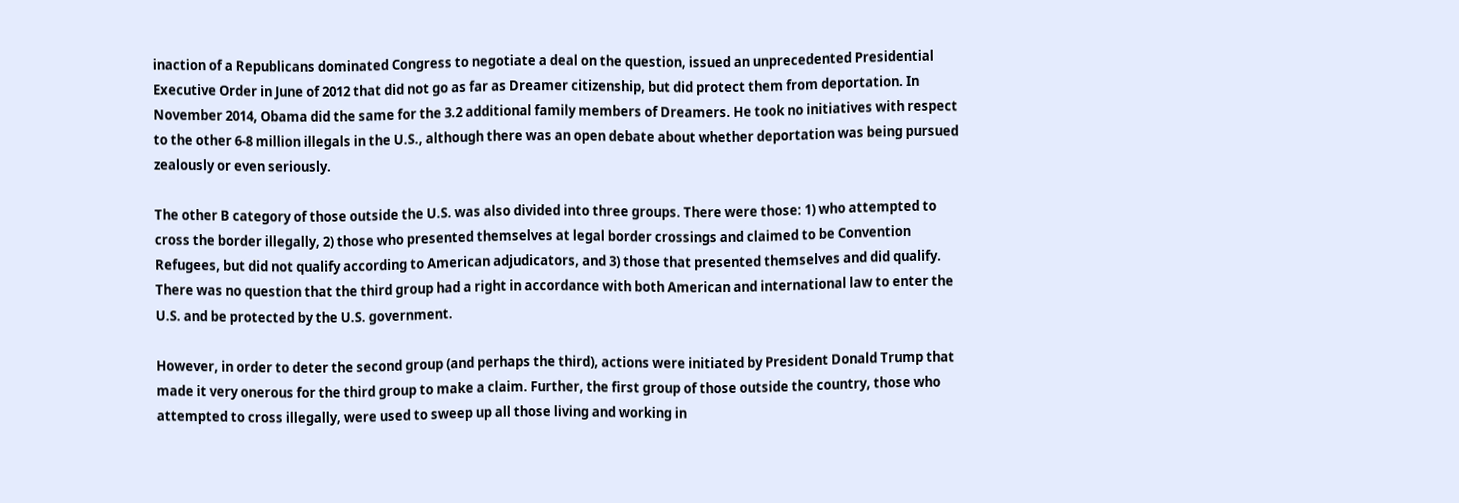inaction of a Republicans dominated Congress to negotiate a deal on the question, issued an unprecedented Presidential Executive Order in June of 2012 that did not go as far as Dreamer citizenship, but did protect them from deportation. In November 2014, Obama did the same for the 3.2 additional family members of Dreamers. He took no initiatives with respect to the other 6-8 million illegals in the U.S., although there was an open debate about whether deportation was being pursued zealously or even seriously.

The other B category of those outside the U.S. was also divided into three groups. There were those: 1) who attempted to cross the border illegally, 2) those who presented themselves at legal border crossings and claimed to be Convention Refugees, but did not qualify according to American adjudicators, and 3) those that presented themselves and did qualify. There was no question that the third group had a right in accordance with both American and international law to enter the U.S. and be protected by the U.S. government.

However, in order to deter the second group (and perhaps the third), actions were initiated by President Donald Trump that made it very onerous for the third group to make a claim. Further, the first group of those outside the country, those who attempted to cross illegally, were used to sweep up all those living and working in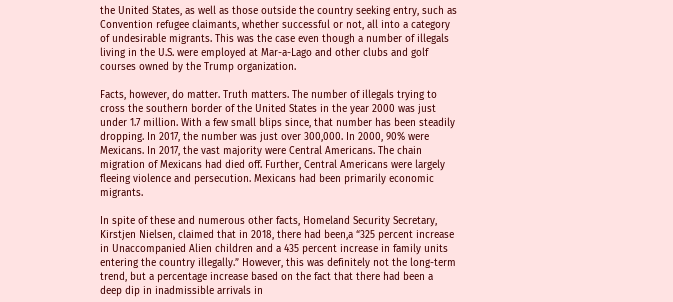the United States, as well as those outside the country seeking entry, such as Convention refugee claimants, whether successful or not, all into a category of undesirable migrants. This was the case even though a number of illegals living in the U.S. were employed at Mar-a-Lago and other clubs and golf courses owned by the Trump organization.

Facts, however, do matter. Truth matters. The number of illegals trying to cross the southern border of the United States in the year 2000 was just under 1.7 million. With a few small blips since, that number has been steadily dropping. In 2017, the number was just over 300,000. In 2000, 90% were Mexicans. In 2017, the vast majority were Central Americans. The chain migration of Mexicans had died off. Further, Central Americans were largely fleeing violence and persecution. Mexicans had been primarily economic migrants.

In spite of these and numerous other facts, Homeland Security Secretary, Kirstjen Nielsen, claimed that in 2018, there had been,a “325 percent increase in Unaccompanied Alien children and a 435 percent increase in family units entering the country illegally.” However, this was definitely not the long-term trend, but a percentage increase based on the fact that there had been a deep dip in inadmissible arrivals in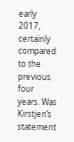early 2017, certainly compared to the previous four years. Was Kirstjen’s statement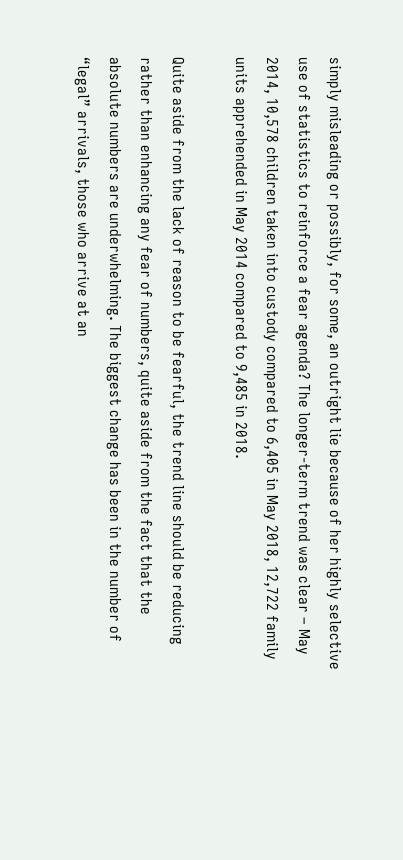simply misleading or possibly, for some, an outright lie because of her highly selective use of statistics to reinforce a fear agenda? The longer-term trend was clear – May 2014, 10,578 children taken into custody compared to 6,405 in May 2018, 12,722 family units apprehended in May 2014 compared to 9,485 in 2018.

Quite aside from the lack of reason to be fearful, the trend line should be reducing rather than enhancing any fear of numbers, quite aside from the fact that the absolute numbers are underwhelming. The biggest change has been in the number of “legal” arrivals, those who arrive at an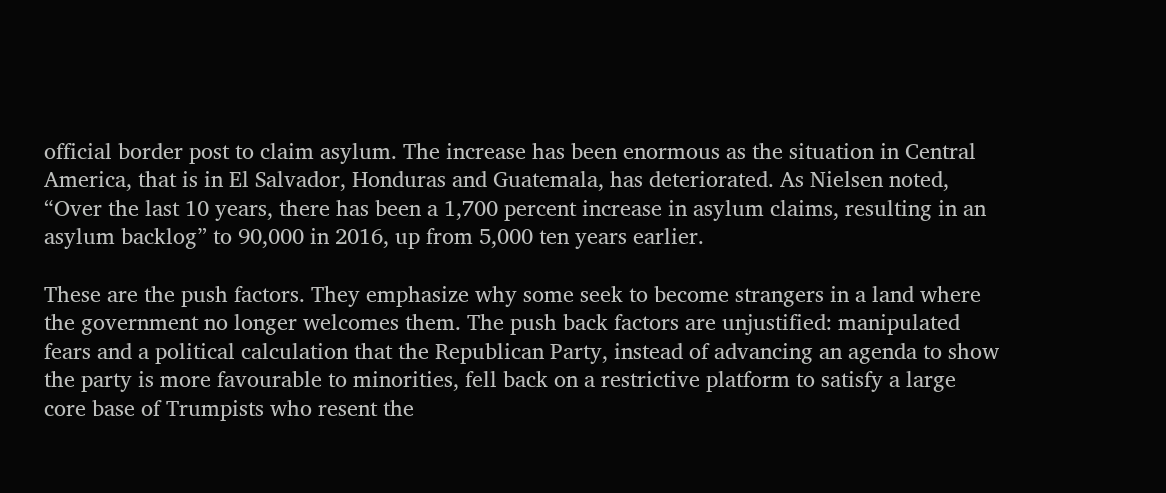official border post to claim asylum. The increase has been enormous as the situation in Central America, that is in El Salvador, Honduras and Guatemala, has deteriorated. As Nielsen noted, “Over the last 10 years, there has been a 1,700 percent increase in asylum claims, resulting in an asylum backlog” to 90,000 in 2016, up from 5,000 ten years earlier.

These are the push factors. They emphasize why some seek to become strangers in a land where the government no longer welcomes them. The push back factors are unjustified: manipulated fears and a political calculation that the Republican Party, instead of advancing an agenda to show the party is more favourable to minorities, fell back on a restrictive platform to satisfy a large core base of Trumpists who resent the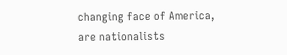changing face of America, are nationalists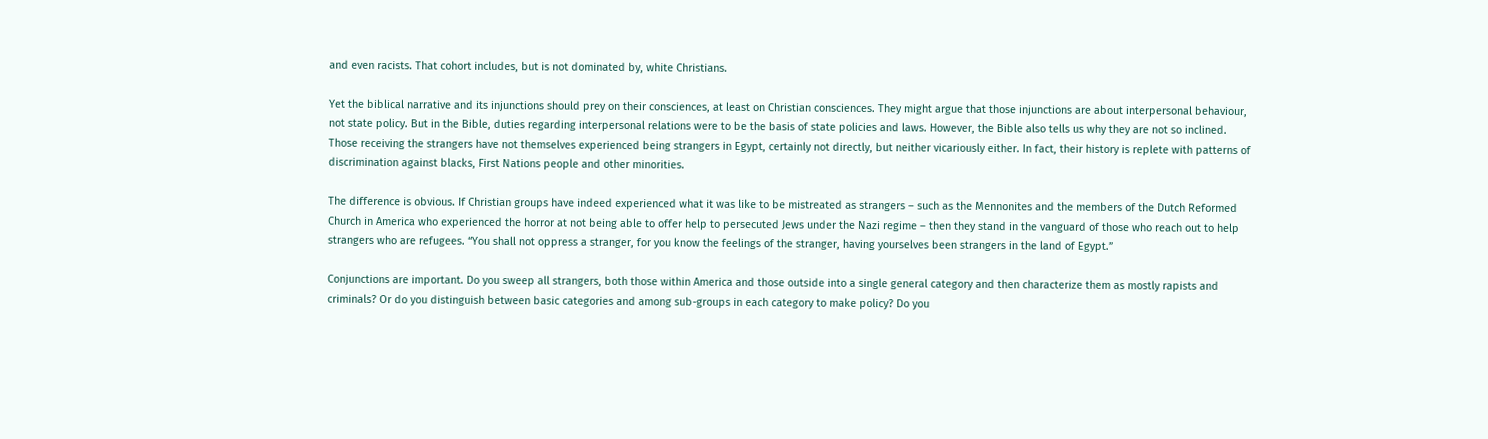and even racists. That cohort includes, but is not dominated by, white Christians.

Yet the biblical narrative and its injunctions should prey on their consciences, at least on Christian consciences. They might argue that those injunctions are about interpersonal behaviour, not state policy. But in the Bible, duties regarding interpersonal relations were to be the basis of state policies and laws. However, the Bible also tells us why they are not so inclined. Those receiving the strangers have not themselves experienced being strangers in Egypt, certainly not directly, but neither vicariously either. In fact, their history is replete with patterns of discrimination against blacks, First Nations people and other minorities.

The difference is obvious. If Christian groups have indeed experienced what it was like to be mistreated as strangers – such as the Mennonites and the members of the Dutch Reformed Church in America who experienced the horror at not being able to offer help to persecuted Jews under the Nazi regime – then they stand in the vanguard of those who reach out to help strangers who are refugees. “You shall not oppress a stranger, for you know the feelings of the stranger, having yourselves been strangers in the land of Egypt.”

Conjunctions are important. Do you sweep all strangers, both those within America and those outside into a single general category and then characterize them as mostly rapists and criminals? Or do you distinguish between basic categories and among sub-groups in each category to make policy? Do you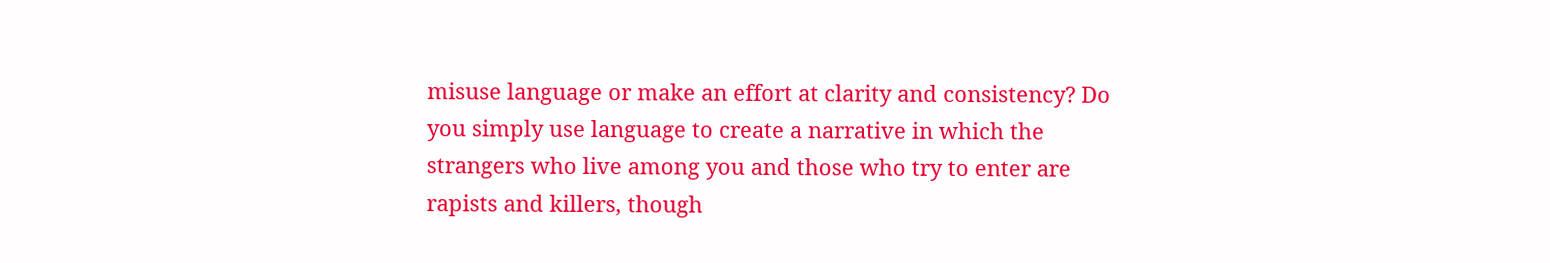misuse language or make an effort at clarity and consistency? Do you simply use language to create a narrative in which the strangers who live among you and those who try to enter are rapists and killers, though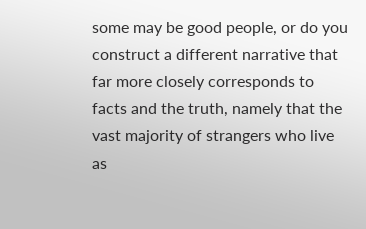some may be good people, or do you construct a different narrative that far more closely corresponds to facts and the truth, namely that the vast majority of strangers who live as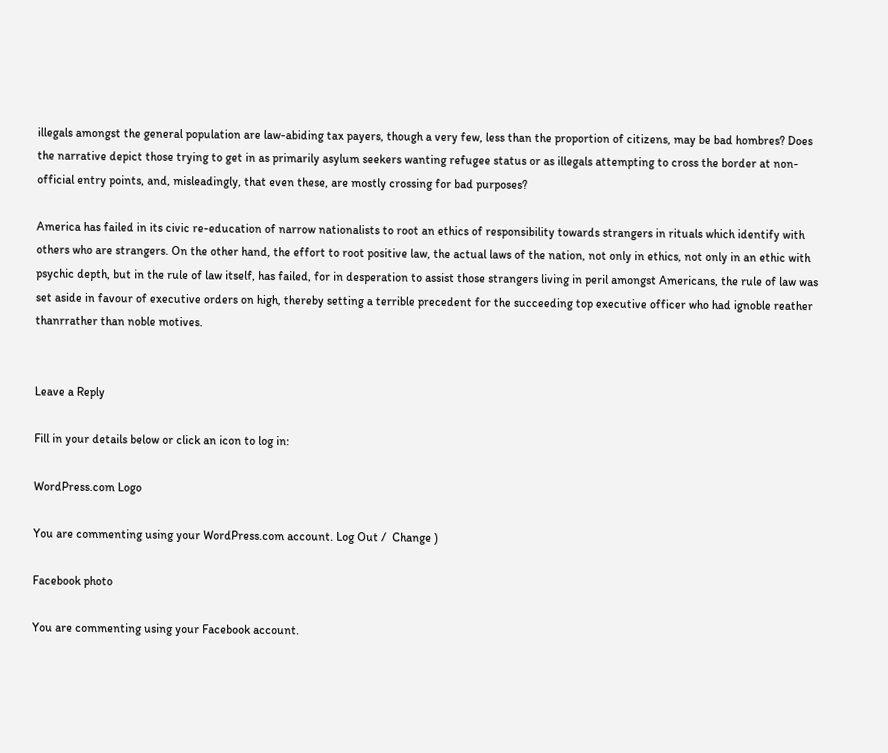illegals amongst the general population are law-abiding tax payers, though a very few, less than the proportion of citizens, may be bad hombres? Does the narrative depict those trying to get in as primarily asylum seekers wanting refugee status or as illegals attempting to cross the border at non-official entry points, and, misleadingly, that even these, are mostly crossing for bad purposes?

America has failed in its civic re-education of narrow nationalists to root an ethics of responsibility towards strangers in rituals which identify with others who are strangers. On the other hand, the effort to root positive law, the actual laws of the nation, not only in ethics, not only in an ethic with psychic depth, but in the rule of law itself, has failed, for in desperation to assist those strangers living in peril amongst Americans, the rule of law was set aside in favour of executive orders on high, thereby setting a terrible precedent for the succeeding top executive officer who had ignoble reather thanrrather than noble motives.


Leave a Reply

Fill in your details below or click an icon to log in:

WordPress.com Logo

You are commenting using your WordPress.com account. Log Out /  Change )

Facebook photo

You are commenting using your Facebook account.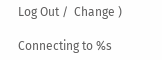Log Out /  Change )

Connecting to %s